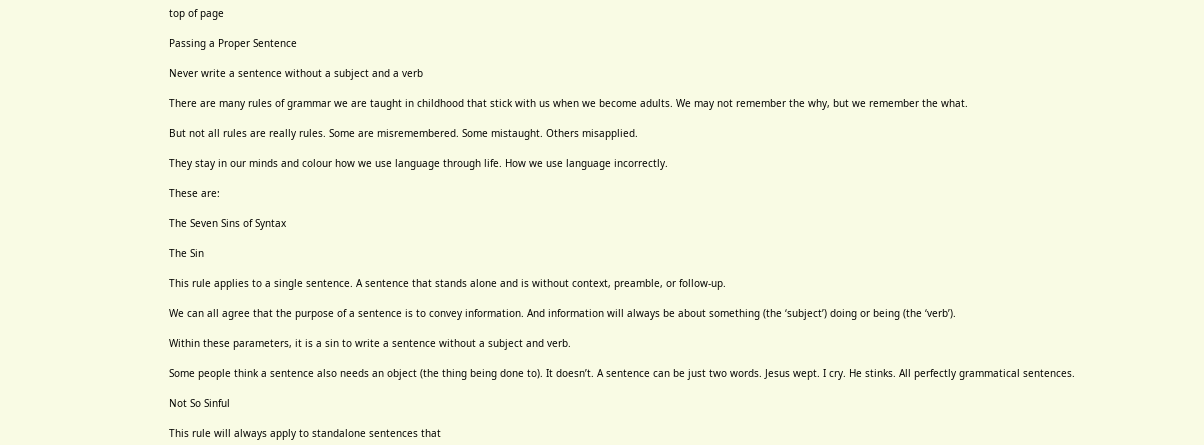top of page

Passing a Proper Sentence

Never write a sentence without a subject and a verb

There are many rules of grammar we are taught in childhood that stick with us when we become adults. We may not remember the why, but we remember the what.

But not all rules are really rules. Some are misremembered. Some mistaught. Others misapplied.

They stay in our minds and colour how we use language through life. How we use language incorrectly.

These are:

The Seven Sins of Syntax

The Sin

This rule applies to a single sentence. A sentence that stands alone and is without context, preamble, or follow-up.

We can all agree that the purpose of a sentence is to convey information. And information will always be about something (the ‘subject’) doing or being (the ‘verb’).

Within these parameters, it is a sin to write a sentence without a subject and verb.

Some people think a sentence also needs an object (the thing being done to). It doesn’t. A sentence can be just two words. Jesus wept. I cry. He stinks. All perfectly grammatical sentences.

Not So Sinful

This rule will always apply to standalone sentences that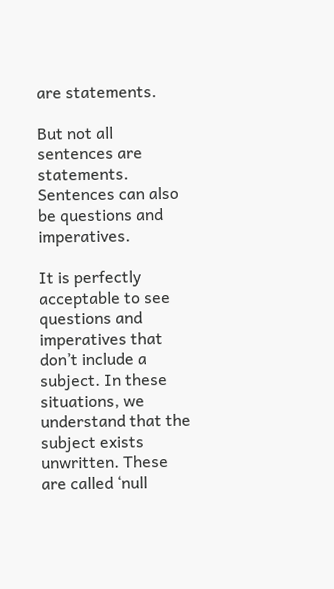are statements.

But not all sentences are statements. Sentences can also be questions and imperatives.

It is perfectly acceptable to see questions and imperatives that don’t include a subject. In these situations, we understand that the subject exists unwritten. These are called ‘null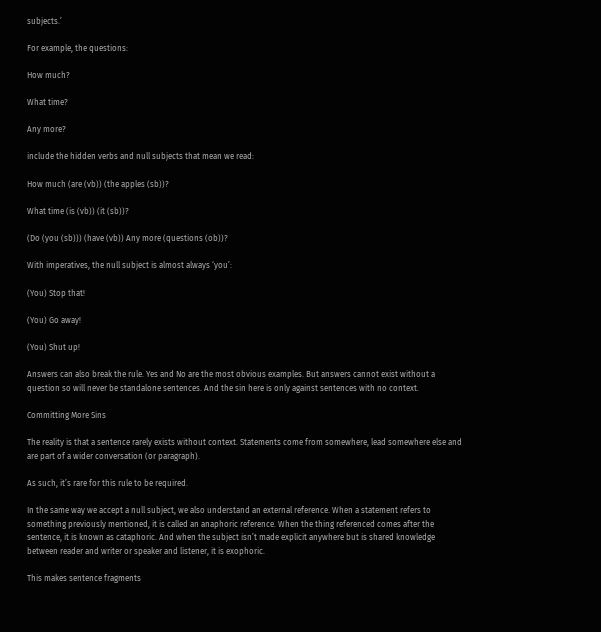subjects.’

For example, the questions:

How much?

What time?

Any more?

include the hidden verbs and null subjects that mean we read:

How much (are (vb)) (the apples (sb))?

What time (is (vb)) (it (sb))?

(Do (you (sb))) (have (vb)) Any more (questions (ob))?

With imperatives, the null subject is almost always ‘you’:

(You) Stop that!

(You) Go away!

(You) Shut up!

Answers can also break the rule. Yes and No are the most obvious examples. But answers cannot exist without a question so will never be standalone sentences. And the sin here is only against sentences with no context.

Committing More Sins

The reality is that a sentence rarely exists without context. Statements come from somewhere, lead somewhere else and are part of a wider conversation (or paragraph).

As such, it’s rare for this rule to be required.

In the same way we accept a null subject, we also understand an external reference. When a statement refers to something previously mentioned, it is called an anaphoric reference. When the thing referenced comes after the sentence, it is known as cataphoric. And when the subject isn’t made explicit anywhere but is shared knowledge between reader and writer or speaker and listener, it is exophoric.

This makes sentence fragments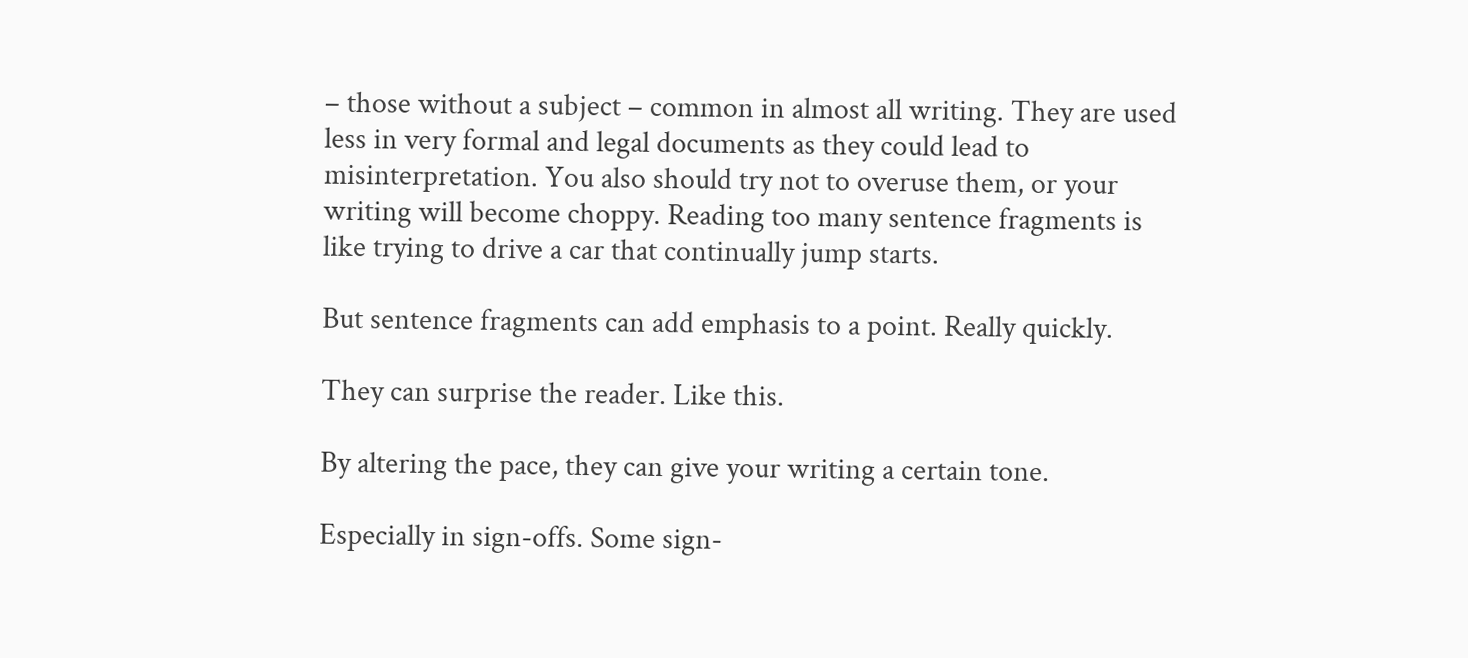– those without a subject – common in almost all writing. They are used less in very formal and legal documents as they could lead to misinterpretation. You also should try not to overuse them, or your writing will become choppy. Reading too many sentence fragments is like trying to drive a car that continually jump starts.

But sentence fragments can add emphasis to a point. Really quickly.

They can surprise the reader. Like this.

By altering the pace, they can give your writing a certain tone.

Especially in sign-offs. Some sign-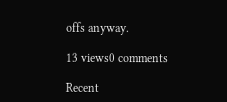offs anyway.

13 views0 comments

Recent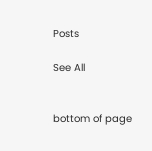Posts

See All


bottom of page